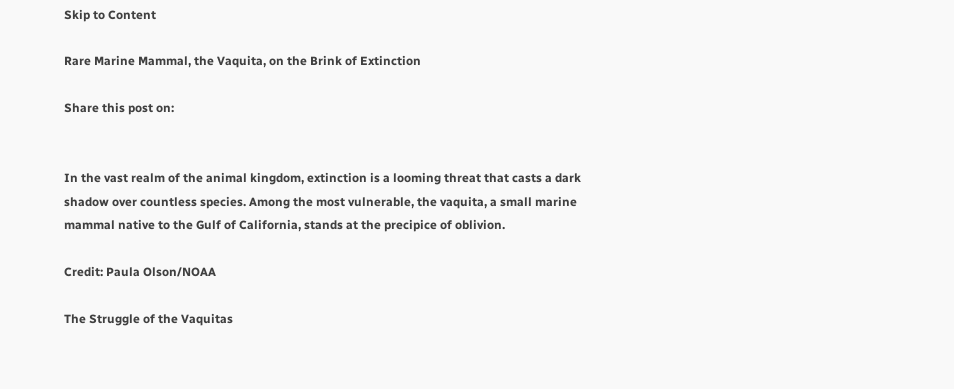Skip to Content

Rare Marine Mammal, the Vaquita, on the Brink of Extinction

Share this post on:


In the vast realm of the animal kingdom, extinction is a looming threat that casts a dark shadow over countless species. Among the most vulnerable, the vaquita, a small marine mammal native to the Gulf of California, stands at the precipice of oblivion.

Credit: Paula Olson/NOAA

The Struggle of the Vaquitas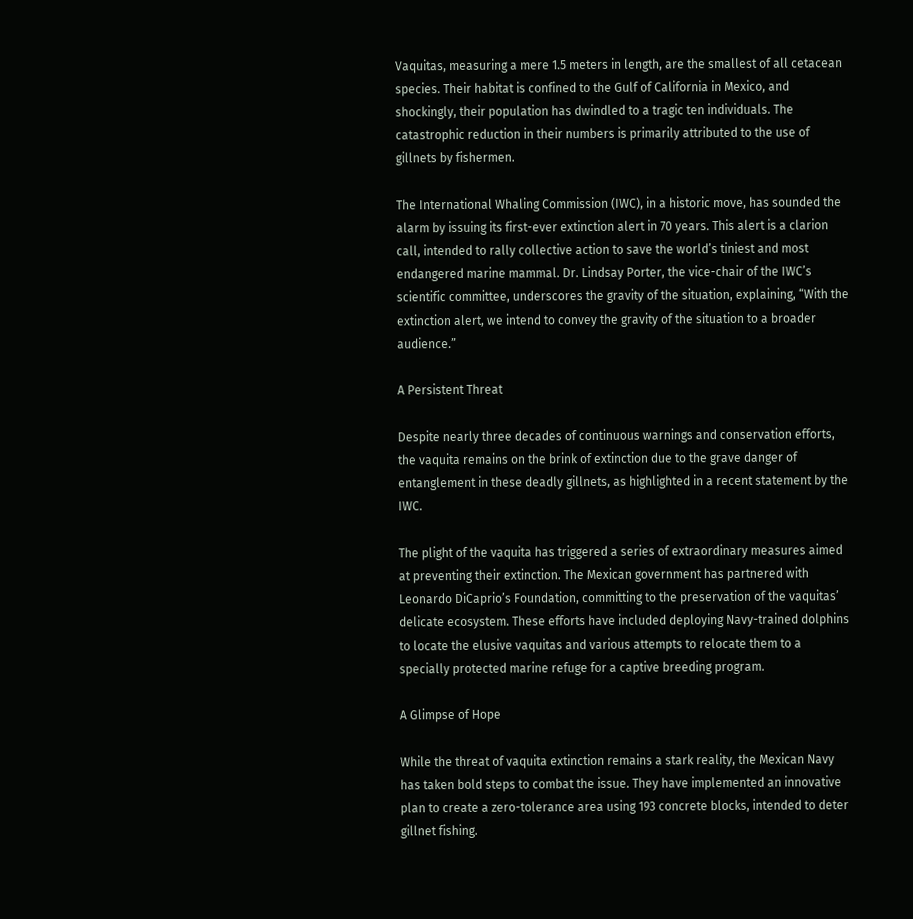Vaquitas, measuring a mere 1.5 meters in length, are the smallest of all cetacean species. Their habitat is confined to the Gulf of California in Mexico, and shockingly, their population has dwindled to a tragic ten individuals. The catastrophic reduction in their numbers is primarily attributed to the use of gillnets by fishermen.

The International Whaling Commission (IWC), in a historic move, has sounded the alarm by issuing its first-ever extinction alert in 70 years. This alert is a clarion call, intended to rally collective action to save the world’s tiniest and most endangered marine mammal. Dr. Lindsay Porter, the vice-chair of the IWC’s scientific committee, underscores the gravity of the situation, explaining, “With the extinction alert, we intend to convey the gravity of the situation to a broader audience.”

A Persistent Threat

Despite nearly three decades of continuous warnings and conservation efforts, the vaquita remains on the brink of extinction due to the grave danger of entanglement in these deadly gillnets, as highlighted in a recent statement by the IWC.

The plight of the vaquita has triggered a series of extraordinary measures aimed at preventing their extinction. The Mexican government has partnered with Leonardo DiCaprio’s Foundation, committing to the preservation of the vaquitas’ delicate ecosystem. These efforts have included deploying Navy-trained dolphins to locate the elusive vaquitas and various attempts to relocate them to a specially protected marine refuge for a captive breeding program.

A Glimpse of Hope

While the threat of vaquita extinction remains a stark reality, the Mexican Navy has taken bold steps to combat the issue. They have implemented an innovative plan to create a zero-tolerance area using 193 concrete blocks, intended to deter gillnet fishing.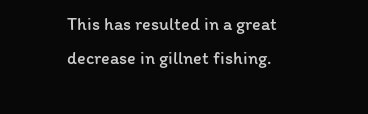This has resulted in a great decrease in gillnet fishing.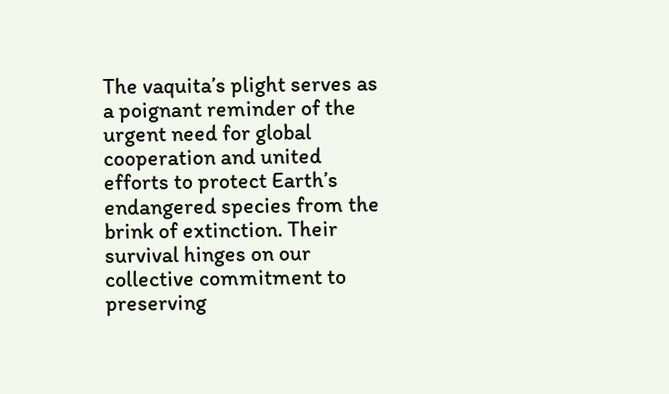The vaquita’s plight serves as a poignant reminder of the urgent need for global cooperation and united efforts to protect Earth’s endangered species from the brink of extinction. Their survival hinges on our collective commitment to preserving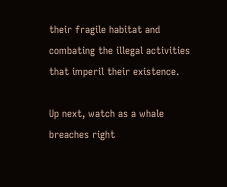their fragile habitat and combating the illegal activities that imperil their existence.

Up next, watch as a whale breaches right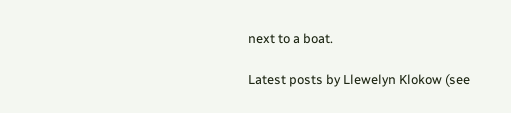next to a boat.

Latest posts by Llewelyn Klokow (see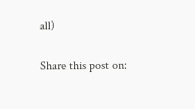all)

Share this post on: